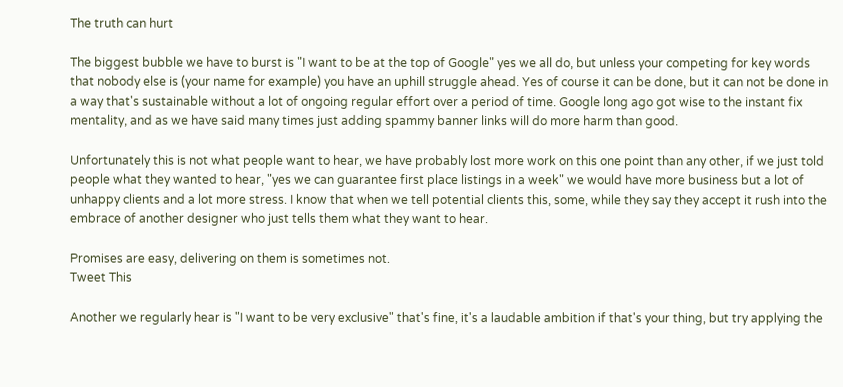The truth can hurt

The biggest bubble we have to burst is "I want to be at the top of Google" yes we all do, but unless your competing for key words that nobody else is (your name for example) you have an uphill struggle ahead. Yes of course it can be done, but it can not be done in a way that's sustainable without a lot of ongoing regular effort over a period of time. Google long ago got wise to the instant fix mentality, and as we have said many times just adding spammy banner links will do more harm than good.

Unfortunately this is not what people want to hear, we have probably lost more work on this one point than any other, if we just told people what they wanted to hear, "yes we can guarantee first place listings in a week" we would have more business but a lot of unhappy clients and a lot more stress. I know that when we tell potential clients this, some, while they say they accept it rush into the embrace of another designer who just tells them what they want to hear.

Promises are easy, delivering on them is sometimes not.
Tweet This

Another we regularly hear is "I want to be very exclusive" that's fine, it's a laudable ambition if that's your thing, but try applying the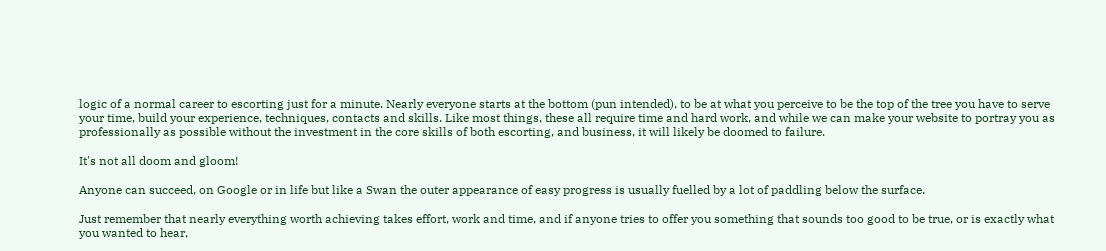logic of a normal career to escorting just for a minute. Nearly everyone starts at the bottom (pun intended), to be at what you perceive to be the top of the tree you have to serve your time, build your experience, techniques, contacts and skills. Like most things, these all require time and hard work, and while we can make your website to portray you as professionally as possible without the investment in the core skills of both escorting, and business, it will likely be doomed to failure.

It's not all doom and gloom!

Anyone can succeed, on Google or in life but like a Swan the outer appearance of easy progress is usually fuelled by a lot of paddling below the surface.

Just remember that nearly everything worth achieving takes effort, work and time, and if anyone tries to offer you something that sounds too good to be true, or is exactly what you wanted to hear,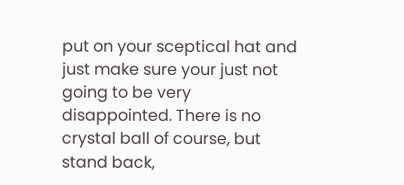put on your sceptical hat and just make sure your just not going to be very disappointed. There is no crystal ball of course, but stand back,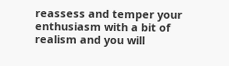reassess and temper your enthusiasm with a bit of realism and you will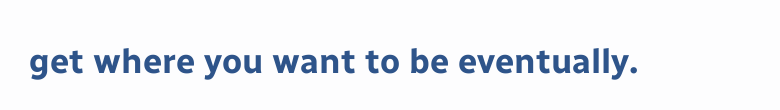get where you want to be eventually.